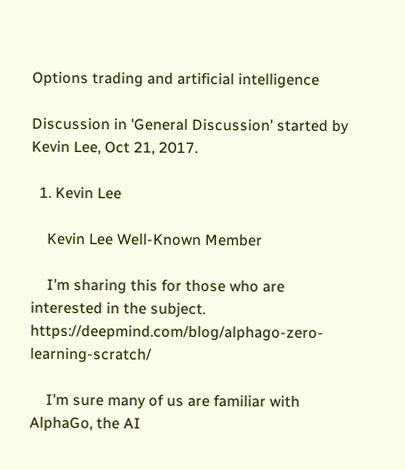Options trading and artificial intelligence

Discussion in 'General Discussion' started by Kevin Lee, Oct 21, 2017.

  1. Kevin Lee

    Kevin Lee Well-Known Member

    I'm sharing this for those who are interested in the subject. https://deepmind.com/blog/alphago-zero-learning-scratch/

    I'm sure many of us are familiar with AlphaGo, the AI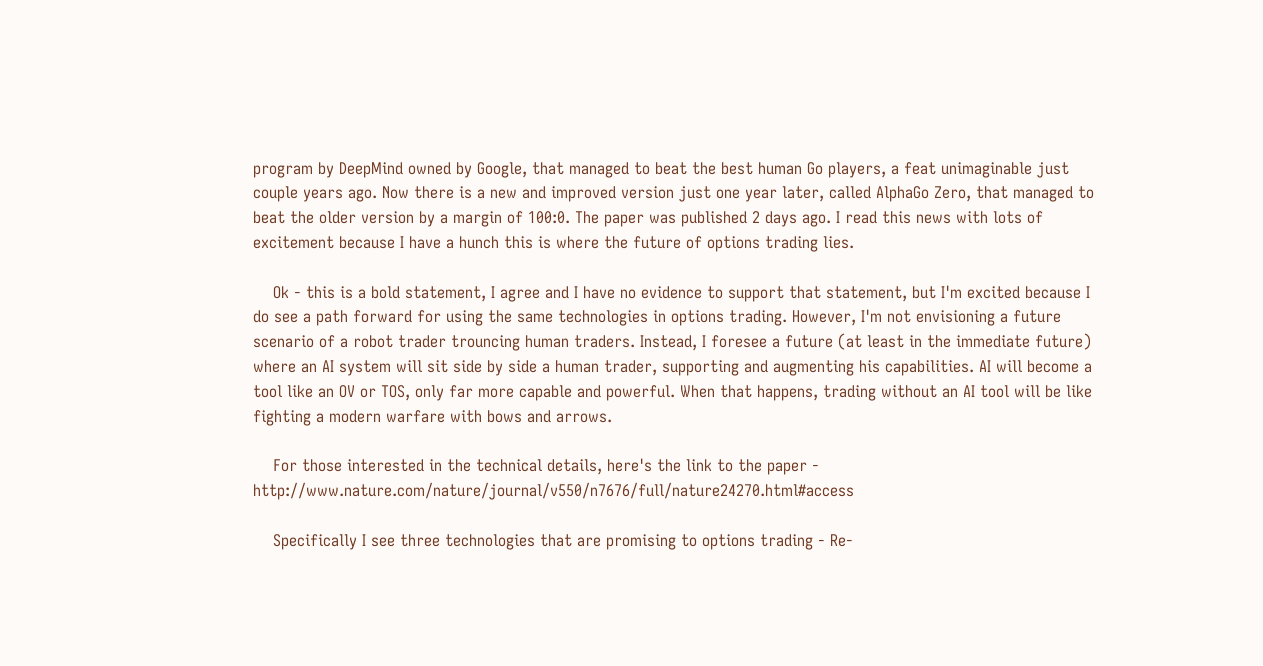program by DeepMind owned by Google, that managed to beat the best human Go players, a feat unimaginable just couple years ago. Now there is a new and improved version just one year later, called AlphaGo Zero, that managed to beat the older version by a margin of 100:0. The paper was published 2 days ago. I read this news with lots of excitement because I have a hunch this is where the future of options trading lies.

    Ok - this is a bold statement, I agree and I have no evidence to support that statement, but I'm excited because I do see a path forward for using the same technologies in options trading. However, I'm not envisioning a future scenario of a robot trader trouncing human traders. Instead, I foresee a future (at least in the immediate future) where an AI system will sit side by side a human trader, supporting and augmenting his capabilities. AI will become a tool like an OV or TOS, only far more capable and powerful. When that happens, trading without an AI tool will be like fighting a modern warfare with bows and arrows.

    For those interested in the technical details, here's the link to the paper - http://www.nature.com/nature/journal/v550/n7676/full/nature24270.html#access

    Specifically I see three technologies that are promising to options trading - Re-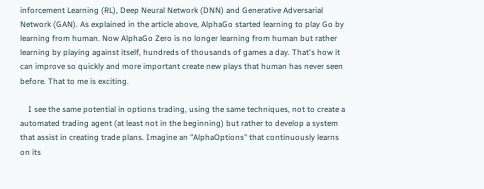inforcement Learning (RL), Deep Neural Network (DNN) and Generative Adversarial Network (GAN). As explained in the article above, AlphaGo started learning to play Go by learning from human. Now AlphaGo Zero is no longer learning from human but rather learning by playing against itself, hundreds of thousands of games a day. That's how it can improve so quickly and more important create new plays that human has never seen before. That to me is exciting.

    I see the same potential in options trading, using the same techniques, not to create a automated trading agent (at least not in the beginning) but rather to develop a system that assist in creating trade plans. Imagine an "AlphaOptions" that continuously learns on its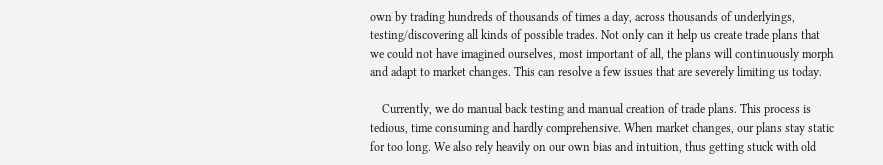own by trading hundreds of thousands of times a day, across thousands of underlyings, testing/discovering all kinds of possible trades. Not only can it help us create trade plans that we could not have imagined ourselves, most important of all, the plans will continuously morph and adapt to market changes. This can resolve a few issues that are severely limiting us today.

    Currently, we do manual back testing and manual creation of trade plans. This process is tedious, time consuming and hardly comprehensive. When market changes, our plans stay static for too long. We also rely heavily on our own bias and intuition, thus getting stuck with old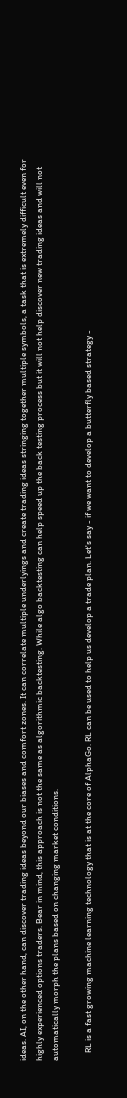ideas. AI, on the other hand, can discover trading ideas beyond our biases and comfort zones. It can correlate multiple underlyings and create trading ideas stringing together multiple symbols, a task that is extremely difficult even for highly experienced options traders. Bear in mind, this approach is not the same as algorithmic backtesting. While algo backtesting can help speed up the back testing process but it will not help discover new trading ideas and will not automatically morph the plans based on changing market conditions.

    RL is a fast growing machine learning technology that is at the core of AlphaGo. RL can be used to help us develop a trade plan. Let's say - if we want to develop a butterfly based strategy -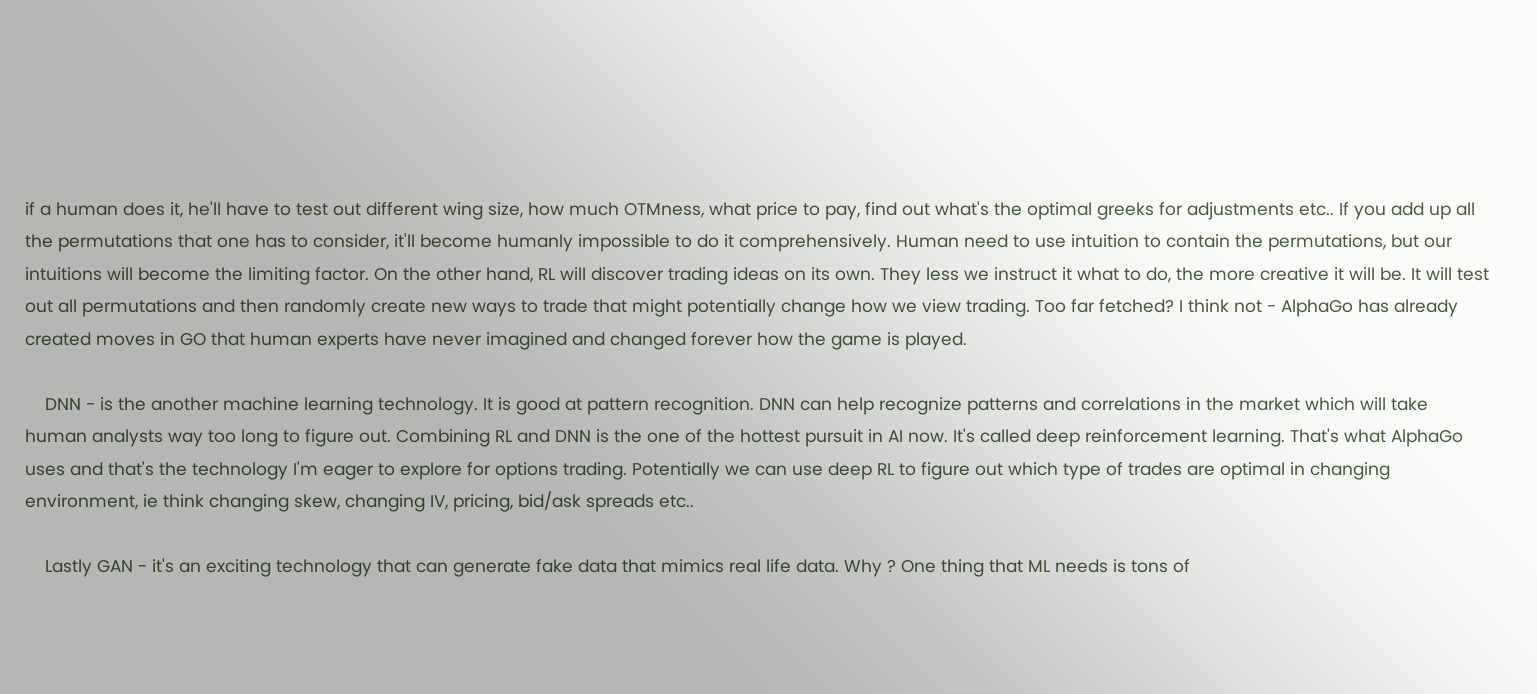if a human does it, he'll have to test out different wing size, how much OTMness, what price to pay, find out what's the optimal greeks for adjustments etc.. If you add up all the permutations that one has to consider, it'll become humanly impossible to do it comprehensively. Human need to use intuition to contain the permutations, but our intuitions will become the limiting factor. On the other hand, RL will discover trading ideas on its own. They less we instruct it what to do, the more creative it will be. It will test out all permutations and then randomly create new ways to trade that might potentially change how we view trading. Too far fetched? I think not - AlphaGo has already created moves in GO that human experts have never imagined and changed forever how the game is played.

    DNN - is the another machine learning technology. It is good at pattern recognition. DNN can help recognize patterns and correlations in the market which will take human analysts way too long to figure out. Combining RL and DNN is the one of the hottest pursuit in AI now. It's called deep reinforcement learning. That's what AlphaGo uses and that's the technology I'm eager to explore for options trading. Potentially we can use deep RL to figure out which type of trades are optimal in changing environment, ie think changing skew, changing IV, pricing, bid/ask spreads etc..

    Lastly GAN - it's an exciting technology that can generate fake data that mimics real life data. Why ? One thing that ML needs is tons of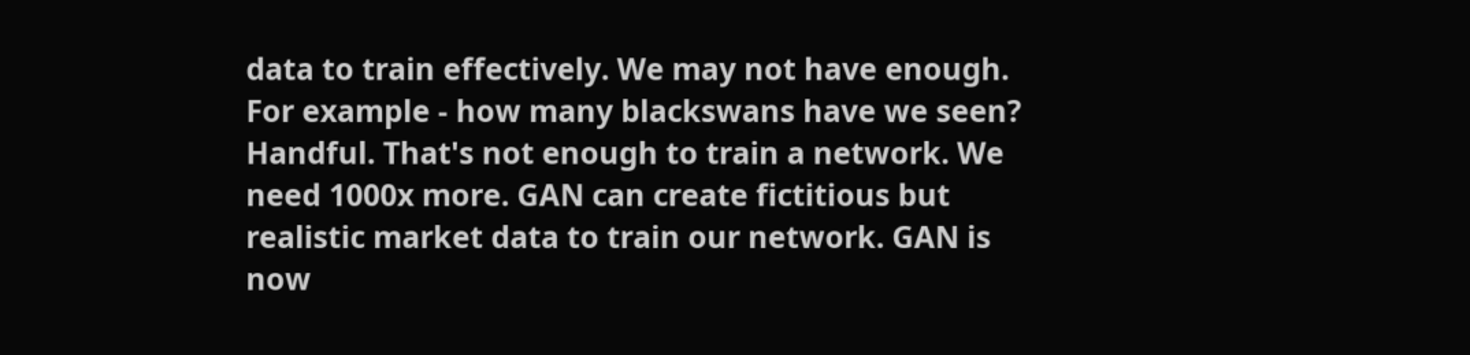data to train effectively. We may not have enough. For example - how many blackswans have we seen? Handful. That's not enough to train a network. We need 1000x more. GAN can create fictitious but realistic market data to train our network. GAN is now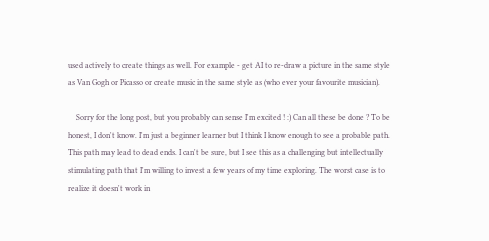used actively to create things as well. For example - get AI to re-draw a picture in the same style as Van Gogh or Picasso or create music in the same style as (who ever your favourite musician).

    Sorry for the long post, but you probably can sense I'm excited ! :) Can all these be done ? To be honest, I don't know. I'm just a beginner learner but I think I know enough to see a probable path. This path may lead to dead ends. I can't be sure, but I see this as a challenging but intellectually stimulating path that I'm willing to invest a few years of my time exploring. The worst case is to realize it doesn't work in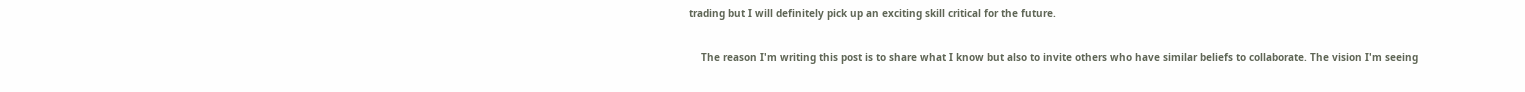trading but I will definitely pick up an exciting skill critical for the future.

    The reason I'm writing this post is to share what I know but also to invite others who have similar beliefs to collaborate. The vision I'm seeing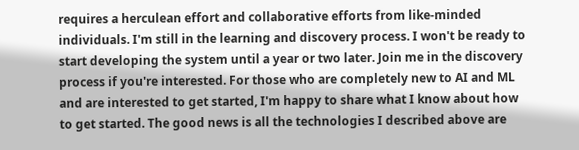requires a herculean effort and collaborative efforts from like-minded individuals. I'm still in the learning and discovery process. I won't be ready to start developing the system until a year or two later. Join me in the discovery process if you're interested. For those who are completely new to AI and ML and are interested to get started, I'm happy to share what I know about how to get started. The good news is all the technologies I described above are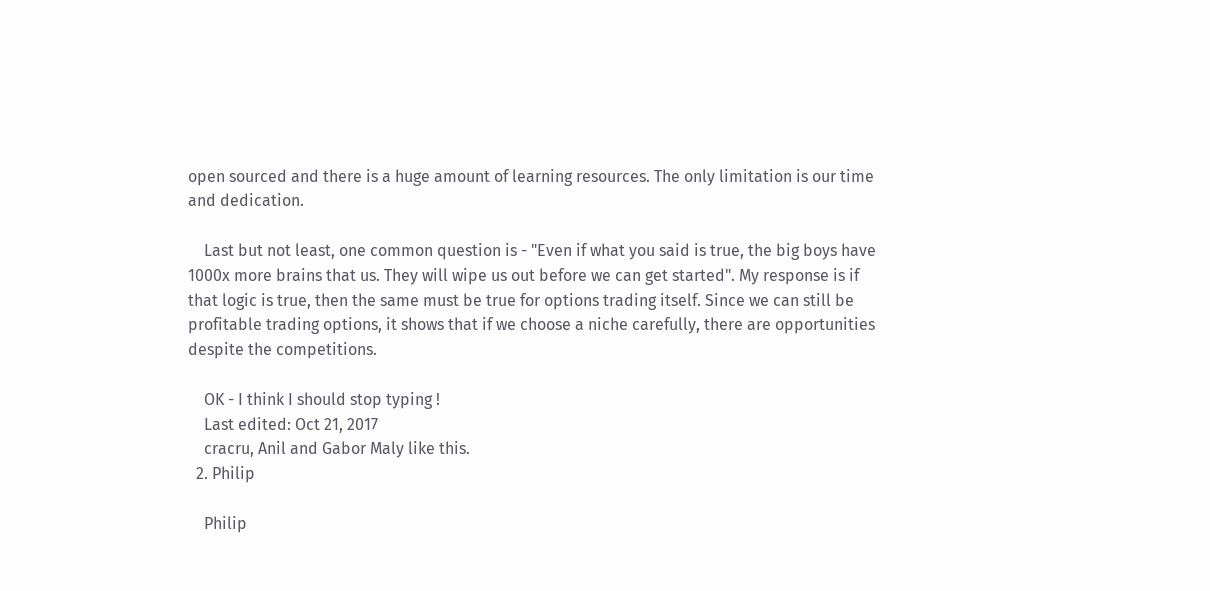open sourced and there is a huge amount of learning resources. The only limitation is our time and dedication.

    Last but not least, one common question is - "Even if what you said is true, the big boys have 1000x more brains that us. They will wipe us out before we can get started". My response is if that logic is true, then the same must be true for options trading itself. Since we can still be profitable trading options, it shows that if we choose a niche carefully, there are opportunities despite the competitions.

    OK - I think I should stop typing !
    Last edited: Oct 21, 2017
    cracru, Anil and Gabor Maly like this.
  2. Philip

    Philip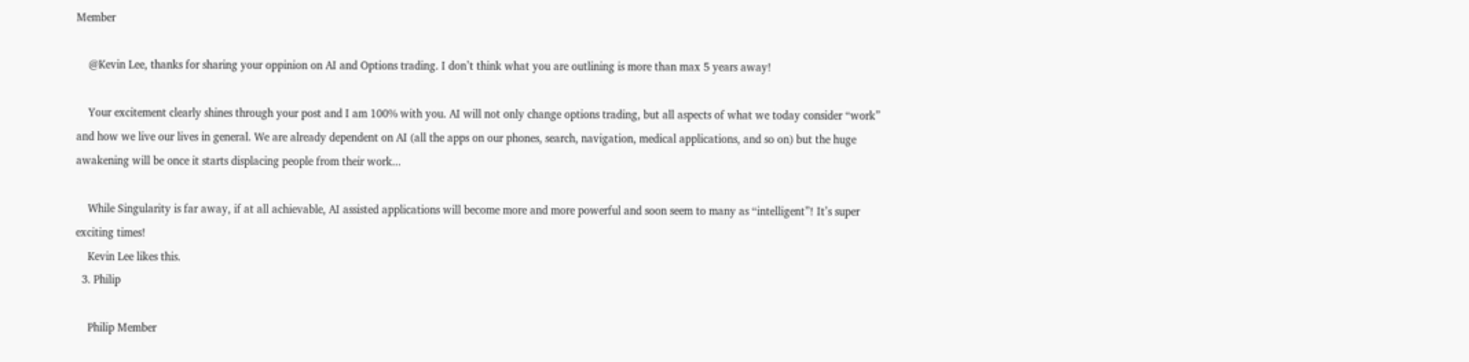Member

    @Kevin Lee, thanks for sharing your oppinion on AI and Options trading. I don’t think what you are outlining is more than max 5 years away!

    Your excitement clearly shines through your post and I am 100% with you. AI will not only change options trading, but all aspects of what we today consider “work” and how we live our lives in general. We are already dependent on AI (all the apps on our phones, search, navigation, medical applications, and so on) but the huge awakening will be once it starts displacing people from their work...

    While Singularity is far away, if at all achievable, AI assisted applications will become more and more powerful and soon seem to many as “intelligent”! It’s super exciting times!
    Kevin Lee likes this.
  3. Philip

    Philip Member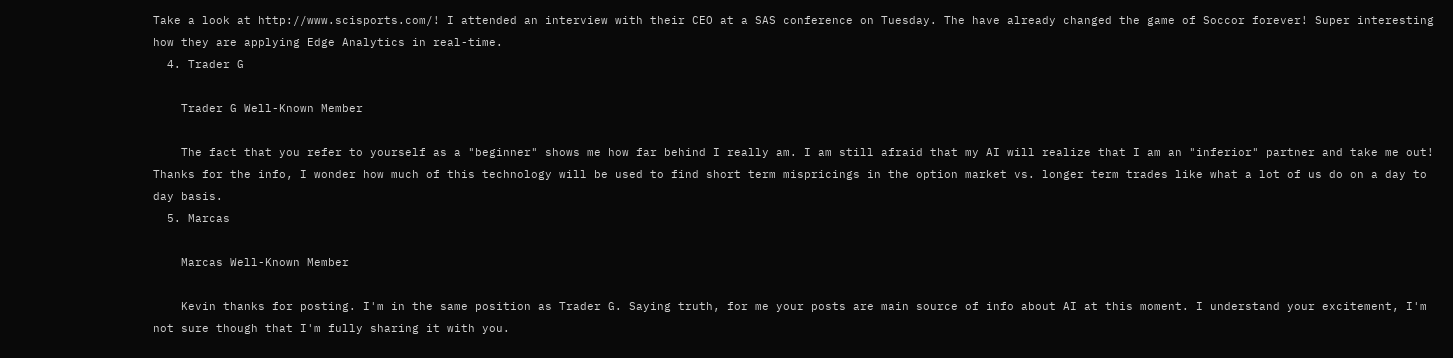Take a look at http://www.scisports.com/! I attended an interview with their CEO at a SAS conference on Tuesday. The have already changed the game of Soccor forever! Super interesting how they are applying Edge Analytics in real-time.
  4. Trader G

    Trader G Well-Known Member

    The fact that you refer to yourself as a "beginner" shows me how far behind I really am. I am still afraid that my AI will realize that I am an "inferior" partner and take me out! Thanks for the info, I wonder how much of this technology will be used to find short term mispricings in the option market vs. longer term trades like what a lot of us do on a day to day basis.
  5. Marcas

    Marcas Well-Known Member

    Kevin thanks for posting. I'm in the same position as Trader G. Saying truth, for me your posts are main source of info about AI at this moment. I understand your excitement, I'm not sure though that I'm fully sharing it with you.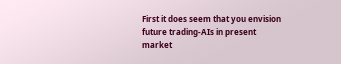First it does seem that you envision future trading-AIs in present market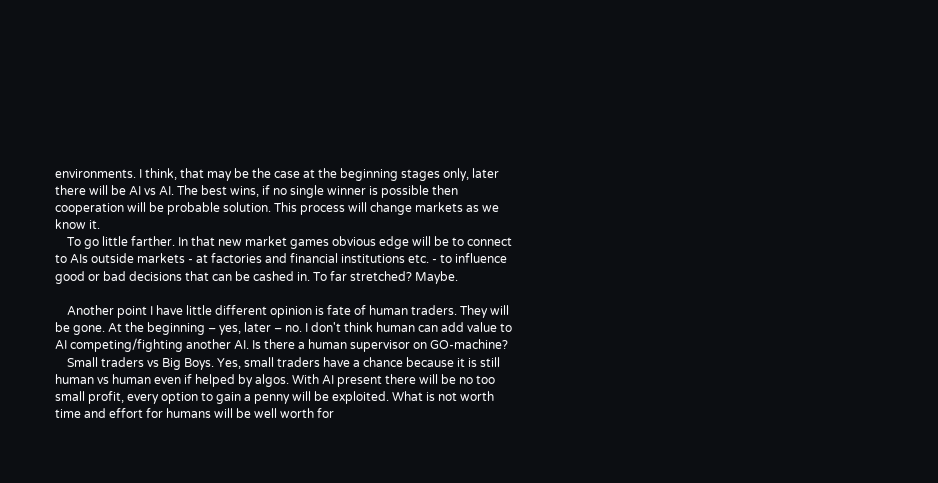environments. I think, that may be the case at the beginning stages only, later there will be AI vs AI. The best wins, if no single winner is possible then cooperation will be probable solution. This process will change markets as we know it.
    To go little farther. In that new market games obvious edge will be to connect to AIs outside markets - at factories and financial institutions etc. - to influence good or bad decisions that can be cashed in. To far stretched? Maybe.

    Another point I have little different opinion is fate of human traders. They will be gone. At the beginning – yes, later – no. I don't think human can add value to AI competing/fighting another AI. Is there a human supervisor on GO-machine?
    Small traders vs Big Boys. Yes, small traders have a chance because it is still human vs human even if helped by algos. With AI present there will be no too small profit, every option to gain a penny will be exploited. What is not worth time and effort for humans will be well worth for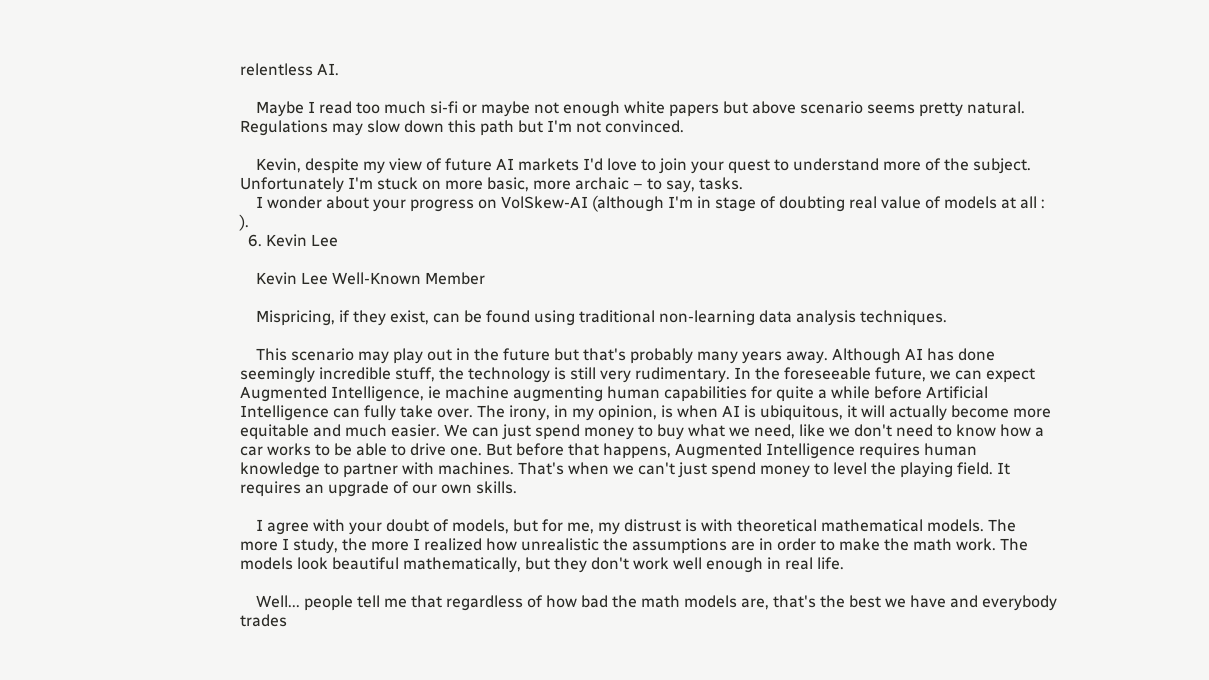relentless AI.

    Maybe I read too much si-fi or maybe not enough white papers but above scenario seems pretty natural. Regulations may slow down this path but I'm not convinced.

    Kevin, despite my view of future AI markets I'd love to join your quest to understand more of the subject. Unfortunately I'm stuck on more basic, more archaic – to say, tasks.
    I wonder about your progress on VolSkew-AI (although I'm in stage of doubting real value of models at all : ).
  6. Kevin Lee

    Kevin Lee Well-Known Member

    Mispricing, if they exist, can be found using traditional non-learning data analysis techniques.

    This scenario may play out in the future but that's probably many years away. Although AI has done seemingly incredible stuff, the technology is still very rudimentary. In the foreseeable future, we can expect Augmented Intelligence, ie machine augmenting human capabilities for quite a while before Artificial Intelligence can fully take over. The irony, in my opinion, is when AI is ubiquitous, it will actually become more equitable and much easier. We can just spend money to buy what we need, like we don't need to know how a car works to be able to drive one. But before that happens, Augmented Intelligence requires human knowledge to partner with machines. That's when we can't just spend money to level the playing field. It requires an upgrade of our own skills.

    I agree with your doubt of models, but for me, my distrust is with theoretical mathematical models. The more I study, the more I realized how unrealistic the assumptions are in order to make the math work. The models look beautiful mathematically, but they don't work well enough in real life.

    Well... people tell me that regardless of how bad the math models are, that's the best we have and everybody trades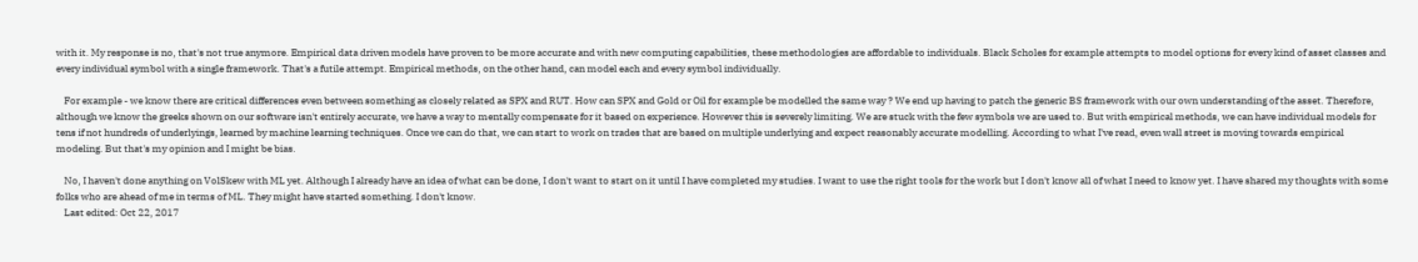with it. My response is no, that's not true anymore. Empirical data driven models have proven to be more accurate and with new computing capabilities, these methodologies are affordable to individuals. Black Scholes for example attempts to model options for every kind of asset classes and every individual symbol with a single framework. That's a futile attempt. Empirical methods, on the other hand, can model each and every symbol individually.

    For example - we know there are critical differences even between something as closely related as SPX and RUT. How can SPX and Gold or Oil for example be modelled the same way ? We end up having to patch the generic BS framework with our own understanding of the asset. Therefore, although we know the greeks shown on our software isn't entirely accurate, we have a way to mentally compensate for it based on experience. However this is severely limiting. We are stuck with the few symbols we are used to. But with empirical methods, we can have individual models for tens if not hundreds of underlyings, learned by machine learning techniques. Once we can do that, we can start to work on trades that are based on multiple underlying and expect reasonably accurate modelling. According to what I've read, even wall street is moving towards empirical modeling. But that's my opinion and I might be bias.

    No, I haven't done anything on VolSkew with ML yet. Although I already have an idea of what can be done, I don't want to start on it until I have completed my studies. I want to use the right tools for the work but I don't know all of what I need to know yet. I have shared my thoughts with some folks who are ahead of me in terms of ML. They might have started something. I don't know.
    Last edited: Oct 22, 2017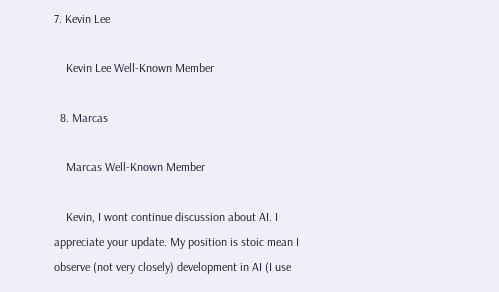7. Kevin Lee

    Kevin Lee Well-Known Member

  8. Marcas

    Marcas Well-Known Member

    Kevin, I wont continue discussion about AI. I appreciate your update. My position is stoic mean I observe (not very closely) development in AI (I use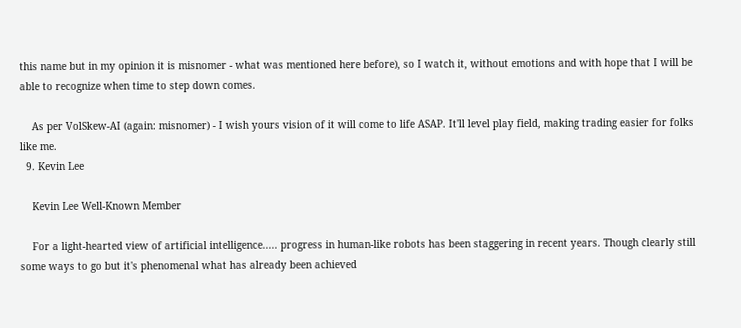this name but in my opinion it is misnomer - what was mentioned here before), so I watch it, without emotions and with hope that I will be able to recognize when time to step down comes.

    As per VolSkew-AI (again: misnomer) - I wish yours vision of it will come to life ASAP. It'll level play field, making trading easier for folks like me.
  9. Kevin Lee

    Kevin Lee Well-Known Member

    For a light-hearted view of artificial intelligence..... progress in human-like robots has been staggering in recent years. Though clearly still some ways to go but it's phenomenal what has already been achieved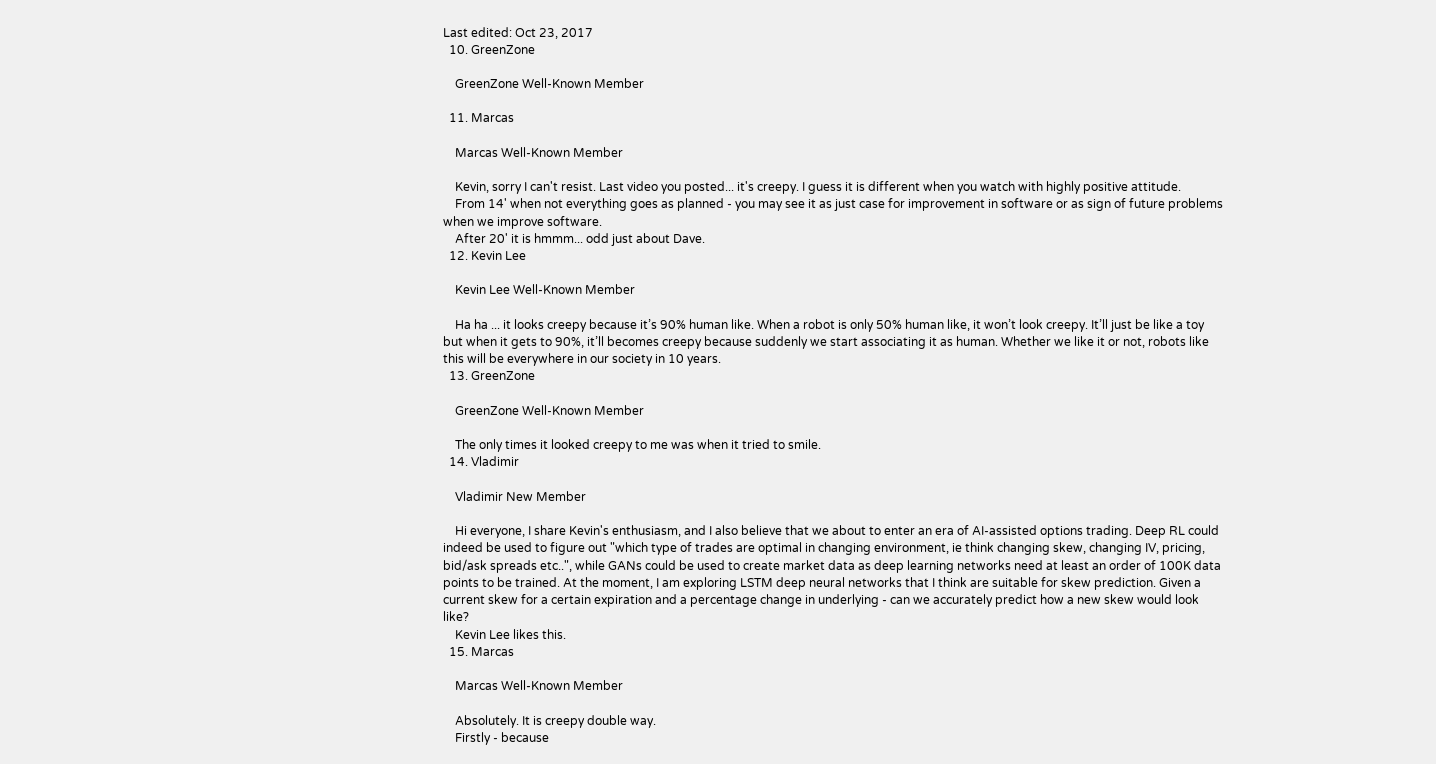Last edited: Oct 23, 2017
  10. GreenZone

    GreenZone Well-Known Member

  11. Marcas

    Marcas Well-Known Member

    Kevin, sorry I can't resist. Last video you posted... it's creepy. I guess it is different when you watch with highly positive attitude.
    From 14' when not everything goes as planned - you may see it as just case for improvement in software or as sign of future problems when we improve software.
    After 20' it is hmmm... odd just about Dave.
  12. Kevin Lee

    Kevin Lee Well-Known Member

    Ha ha ... it looks creepy because it’s 90% human like. When a robot is only 50% human like, it won’t look creepy. It’ll just be like a toy but when it gets to 90%, it’ll becomes creepy because suddenly we start associating it as human. Whether we like it or not, robots like this will be everywhere in our society in 10 years.
  13. GreenZone

    GreenZone Well-Known Member

    The only times it looked creepy to me was when it tried to smile.
  14. Vladimir

    Vladimir New Member

    Hi everyone, I share Kevin's enthusiasm, and I also believe that we about to enter an era of AI-assisted options trading. Deep RL could indeed be used to figure out "which type of trades are optimal in changing environment, ie think changing skew, changing IV, pricing, bid/ask spreads etc..", while GANs could be used to create market data as deep learning networks need at least an order of 100K data points to be trained. At the moment, I am exploring LSTM deep neural networks that I think are suitable for skew prediction. Given a current skew for a certain expiration and a percentage change in underlying - can we accurately predict how a new skew would look like?
    Kevin Lee likes this.
  15. Marcas

    Marcas Well-Known Member

    Absolutely. It is creepy double way.
    Firstly - because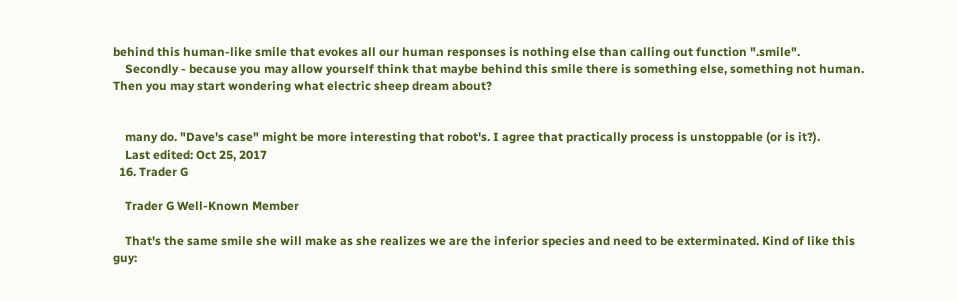behind this human-like smile that evokes all our human responses is nothing else than calling out function ".smile".
    Secondly - because you may allow yourself think that maybe behind this smile there is something else, something not human. Then you may start wondering what electric sheep dream about?


    many do. "Dave's case" might be more interesting that robot's. I agree that practically process is unstoppable (or is it?).
    Last edited: Oct 25, 2017
  16. Trader G

    Trader G Well-Known Member

    That's the same smile she will make as she realizes we are the inferior species and need to be exterminated. Kind of like this guy: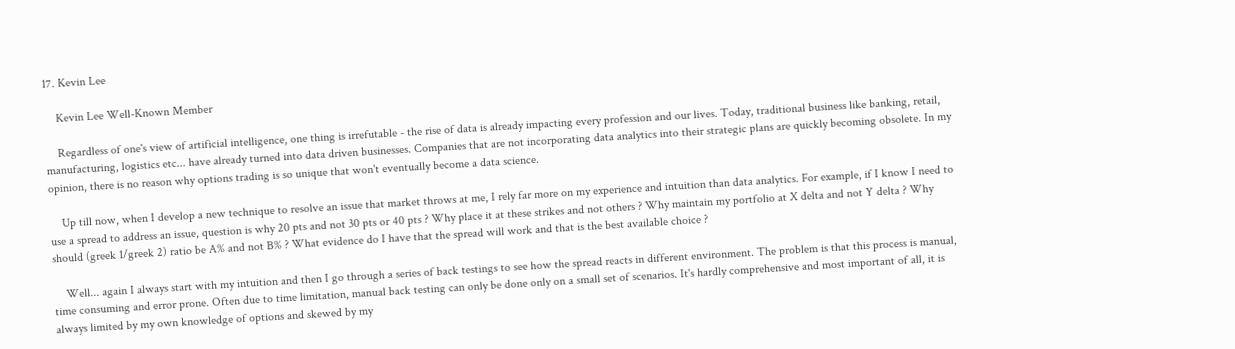17. Kevin Lee

    Kevin Lee Well-Known Member

    Regardless of one's view of artificial intelligence, one thing is irrefutable - the rise of data is already impacting every profession and our lives. Today, traditional business like banking, retail, manufacturing, logistics etc... have already turned into data driven businesses. Companies that are not incorporating data analytics into their strategic plans are quickly becoming obsolete. In my opinion, there is no reason why options trading is so unique that won't eventually become a data science.

    Up till now, when I develop a new technique to resolve an issue that market throws at me, I rely far more on my experience and intuition than data analytics. For example, if I know I need to use a spread to address an issue, question is why 20 pts and not 30 pts or 40 pts ? Why place it at these strikes and not others ? Why maintain my portfolio at X delta and not Y delta ? Why should (greek 1/greek 2) ratio be A% and not B% ? What evidence do I have that the spread will work and that is the best available choice ?

    Well... again I always start with my intuition and then I go through a series of back testings to see how the spread reacts in different environment. The problem is that this process is manual, time consuming and error prone. Often due to time limitation, manual back testing can only be done only on a small set of scenarios. It's hardly comprehensive and most important of all, it is always limited by my own knowledge of options and skewed by my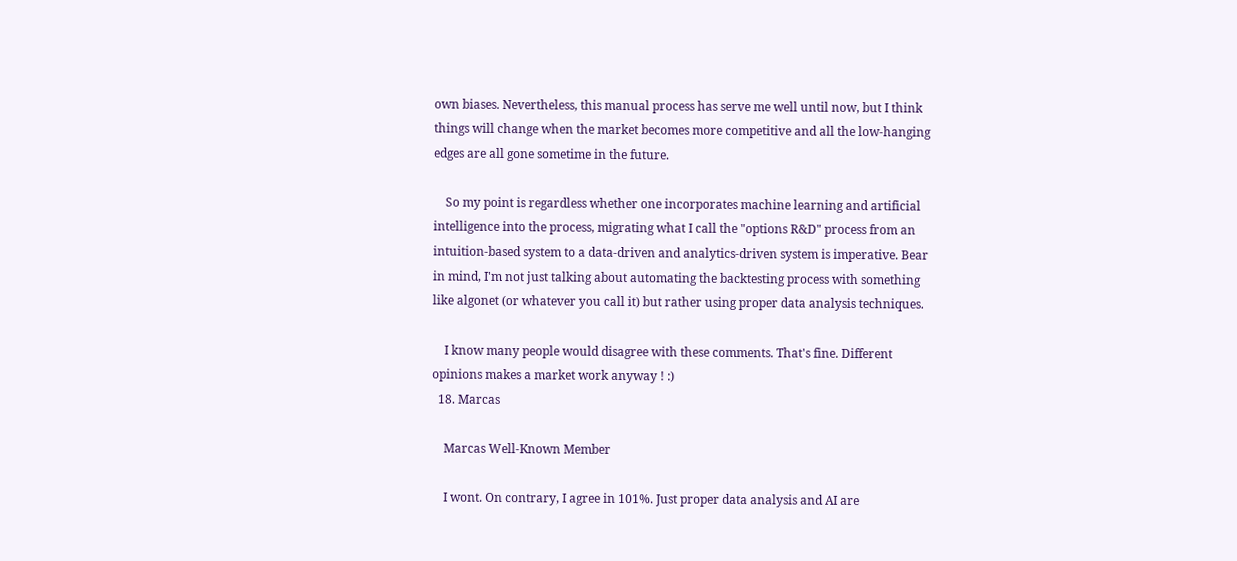own biases. Nevertheless, this manual process has serve me well until now, but I think things will change when the market becomes more competitive and all the low-hanging edges are all gone sometime in the future.

    So my point is regardless whether one incorporates machine learning and artificial intelligence into the process, migrating what I call the "options R&D" process from an intuition-based system to a data-driven and analytics-driven system is imperative. Bear in mind, I'm not just talking about automating the backtesting process with something like algonet (or whatever you call it) but rather using proper data analysis techniques.

    I know many people would disagree with these comments. That's fine. Different opinions makes a market work anyway ! :)
  18. Marcas

    Marcas Well-Known Member

    I wont. On contrary, I agree in 101%. Just proper data analysis and AI are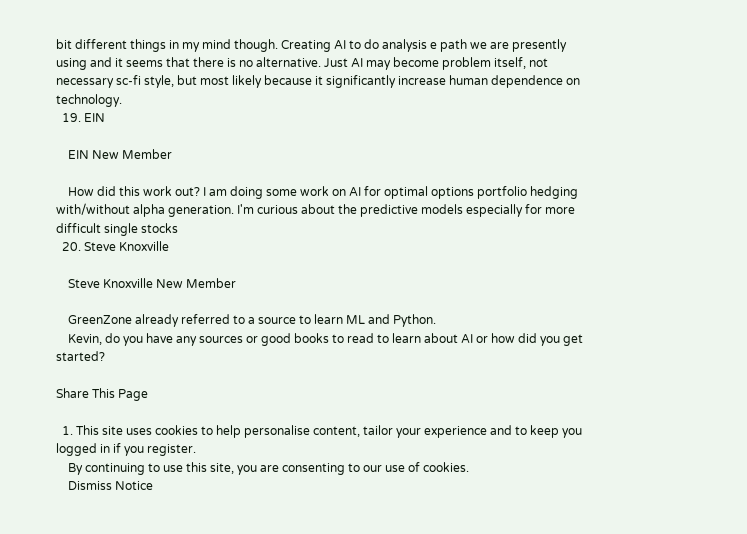bit different things in my mind though. Creating AI to do analysis e path we are presently using and it seems that there is no alternative. Just AI may become problem itself, not necessary sc-fi style, but most likely because it significantly increase human dependence on technology.
  19. EIN

    EIN New Member

    How did this work out? I am doing some work on AI for optimal options portfolio hedging with/without alpha generation. I'm curious about the predictive models especially for more difficult single stocks
  20. Steve Knoxville

    Steve Knoxville New Member

    GreenZone already referred to a source to learn ML and Python.
    Kevin, do you have any sources or good books to read to learn about AI or how did you get started?

Share This Page

  1. This site uses cookies to help personalise content, tailor your experience and to keep you logged in if you register.
    By continuing to use this site, you are consenting to our use of cookies.
    Dismiss Notice